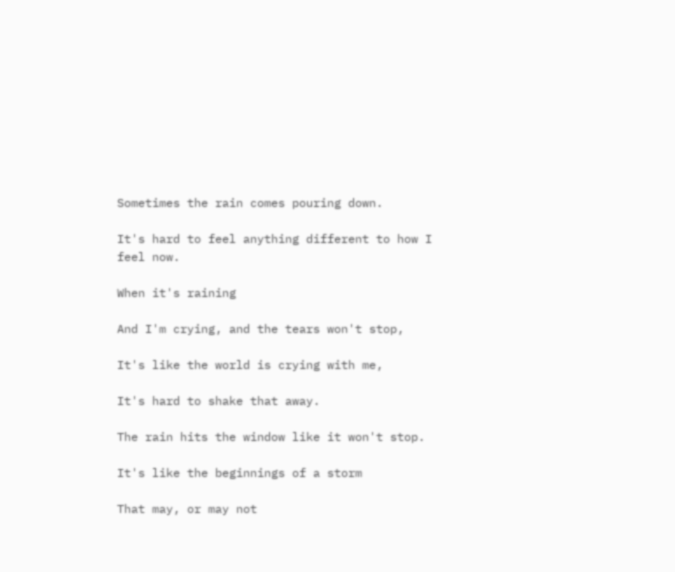Sometimes the rain comes pouring down.

It's hard to feel anything different to how I feel now.

When it's raining

And I'm crying, and the tears won't stop,

It's like the world is crying with me,

It's hard to shake that away.

The rain hits the window like it won't stop.

It's like the beginnings of a storm

That may, or may not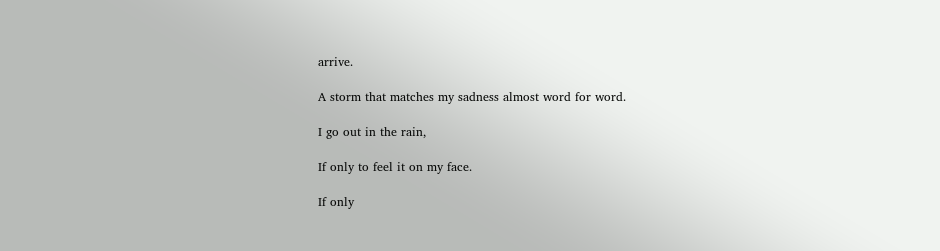arrive.

A storm that matches my sadness almost word for word.

I go out in the rain,

If only to feel it on my face.

If only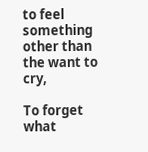to feel something other than the want to cry,

To forget what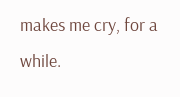makes me cry, for a while.